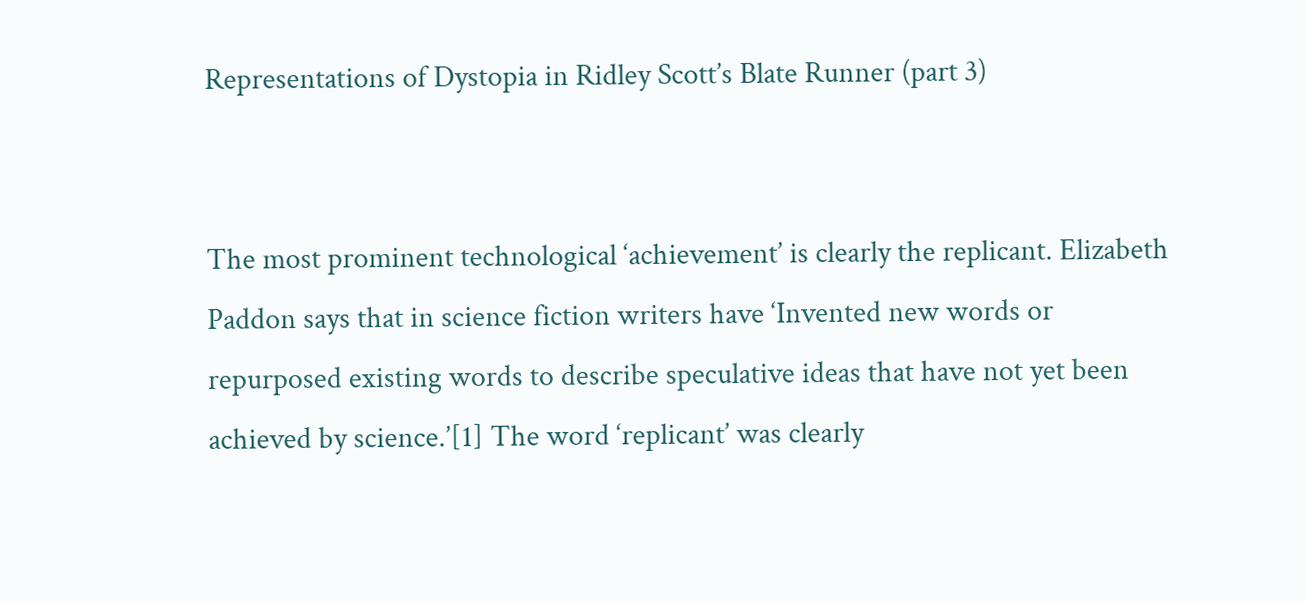Representations of Dystopia in Ridley Scott’s Blate Runner (part 3)


The most prominent technological ‘achievement’ is clearly the replicant. Elizabeth Paddon says that in science fiction writers have ‘Invented new words or repurposed existing words to describe speculative ideas that have not yet been achieved by science.’[1] The word ‘replicant’ was clearly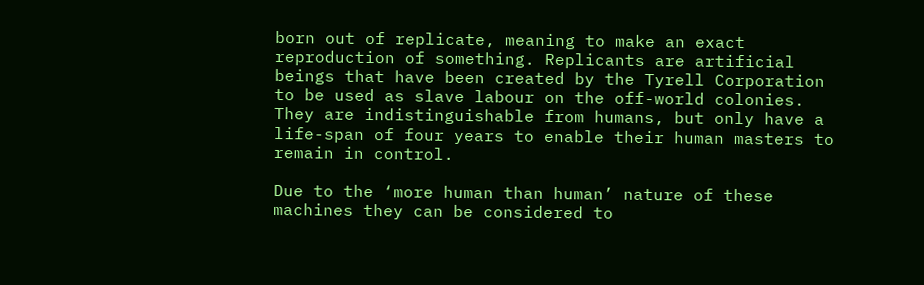born out of replicate, meaning to make an exact reproduction of something. Replicants are artificial beings that have been created by the Tyrell Corporation to be used as slave labour on the off-world colonies. They are indistinguishable from humans, but only have a life-span of four years to enable their human masters to remain in control.

Due to the ‘more human than human’ nature of these machines they can be considered to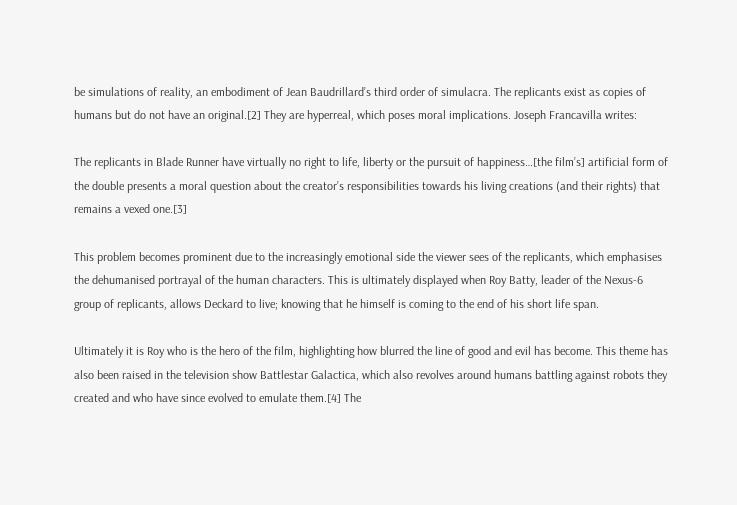be simulations of reality, an embodiment of Jean Baudrillard’s third order of simulacra. The replicants exist as copies of humans but do not have an original.[2] They are hyperreal, which poses moral implications. Joseph Francavilla writes:

The replicants in Blade Runner have virtually no right to life, liberty or the pursuit of happiness…[the film’s] artificial form of the double presents a moral question about the creator’s responsibilities towards his living creations (and their rights) that remains a vexed one.[3]

This problem becomes prominent due to the increasingly emotional side the viewer sees of the replicants, which emphasises the dehumanised portrayal of the human characters. This is ultimately displayed when Roy Batty, leader of the Nexus-6 group of replicants, allows Deckard to live; knowing that he himself is coming to the end of his short life span.

Ultimately it is Roy who is the hero of the film, highlighting how blurred the line of good and evil has become. This theme has also been raised in the television show Battlestar Galactica, which also revolves around humans battling against robots they created and who have since evolved to emulate them.[4] The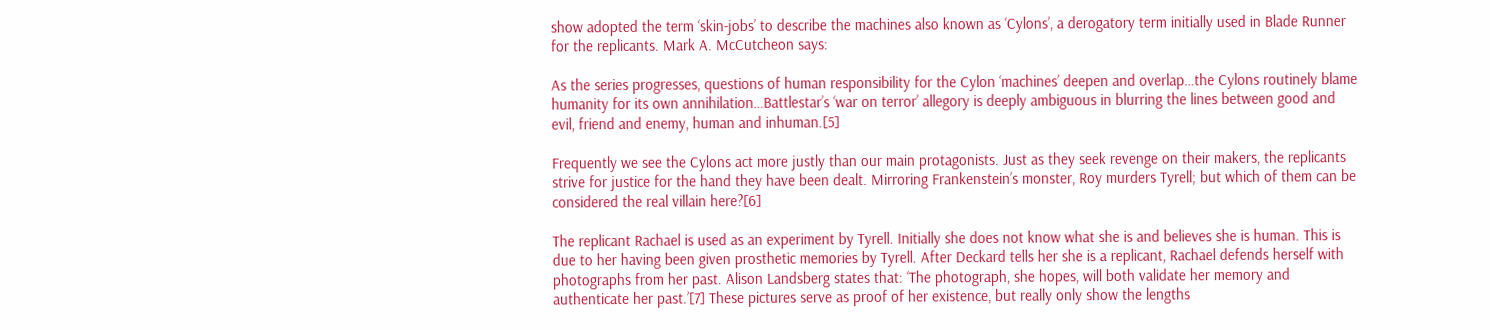show adopted the term ‘skin-jobs’ to describe the machines also known as ‘Cylons’, a derogatory term initially used in Blade Runner for the replicants. Mark A. McCutcheon says:

As the series progresses, questions of human responsibility for the Cylon ‘machines’ deepen and overlap…the Cylons routinely blame humanity for its own annihilation…Battlestar’s ‘war on terror’ allegory is deeply ambiguous in blurring the lines between good and evil, friend and enemy, human and inhuman.[5]

Frequently we see the Cylons act more justly than our main protagonists. Just as they seek revenge on their makers, the replicants strive for justice for the hand they have been dealt. Mirroring Frankenstein’s monster, Roy murders Tyrell; but which of them can be considered the real villain here?[6]

The replicant Rachael is used as an experiment by Tyrell. Initially she does not know what she is and believes she is human. This is due to her having been given prosthetic memories by Tyrell. After Deckard tells her she is a replicant, Rachael defends herself with photographs from her past. Alison Landsberg states that: ‘The photograph, she hopes, will both validate her memory and authenticate her past.’[7] These pictures serve as proof of her existence, but really only show the lengths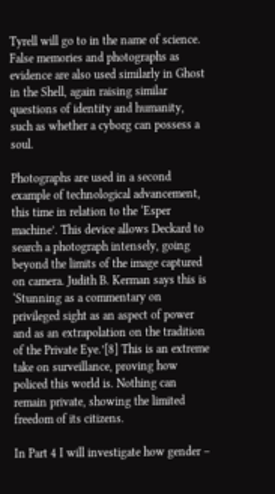Tyrell will go to in the name of science. False memories and photographs as evidence are also used similarly in Ghost in the Shell, again raising similar questions of identity and humanity, such as whether a cyborg can possess a soul.

Photographs are used in a second example of technological advancement, this time in relation to the ‘Esper machine’. This device allows Deckard to search a photograph intensely, going beyond the limits of the image captured on camera. Judith B. Kerman says this is ‘Stunning as a commentary on privileged sight as an aspect of power and as an extrapolation on the tradition of the Private Eye.’[8] This is an extreme take on surveillance, proving how policed this world is. Nothing can remain private, showing the limited freedom of its citizens.

In Part 4 I will investigate how gender –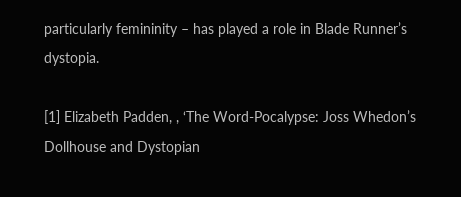particularly femininity – has played a role in Blade Runner’s dystopia.

[1] Elizabeth Padden, , ‘The Word-Pocalypse: Joss Whedon’s Dollhouse and Dystopian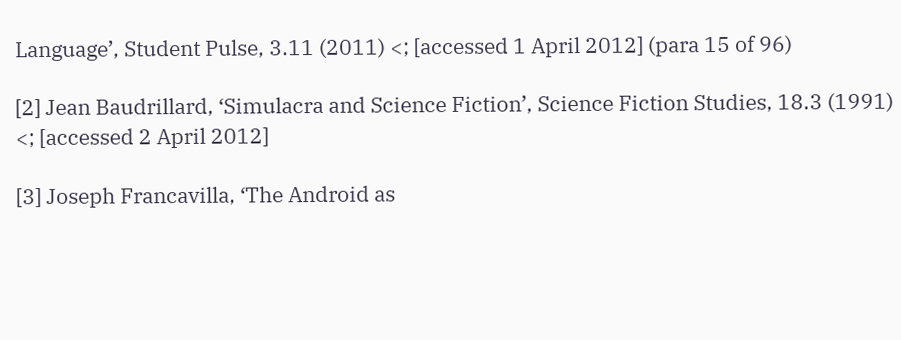Language’, Student Pulse, 3.11 (2011) <; [accessed 1 April 2012] (para 15 of 96)

[2] Jean Baudrillard, ‘Simulacra and Science Fiction’, Science Fiction Studies, 18.3 (1991) <; [accessed 2 April 2012]

[3] Joseph Francavilla, ‘The Android as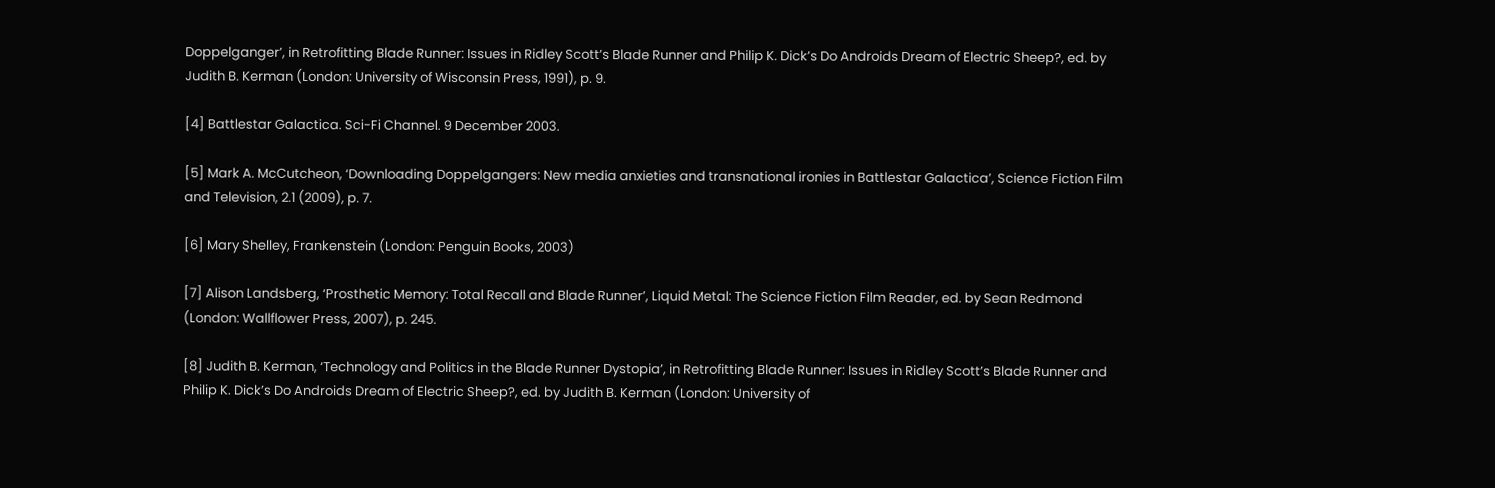Doppelganger’, in Retrofitting Blade Runner: Issues in Ridley Scott’s Blade Runner and Philip K. Dick’s Do Androids Dream of Electric Sheep?, ed. by Judith B. Kerman (London: University of Wisconsin Press, 1991), p. 9.

[4] Battlestar Galactica. Sci-Fi Channel. 9 December 2003.

[5] Mark A. McCutcheon, ‘Downloading Doppelgangers: New media anxieties and transnational ironies in Battlestar Galactica’, Science Fiction Film and Television, 2.1 (2009), p. 7.

[6] Mary Shelley, Frankenstein (London: Penguin Books, 2003)

[7] Alison Landsberg, ‘Prosthetic Memory: Total Recall and Blade Runner’, Liquid Metal: The Science Fiction Film Reader, ed. by Sean Redmond (London: Wallflower Press, 2007), p. 245.

[8] Judith B. Kerman, ‘Technology and Politics in the Blade Runner Dystopia’, in Retrofitting Blade Runner: Issues in Ridley Scott’s Blade Runner and Philip K. Dick’s Do Androids Dream of Electric Sheep?, ed. by Judith B. Kerman (London: University of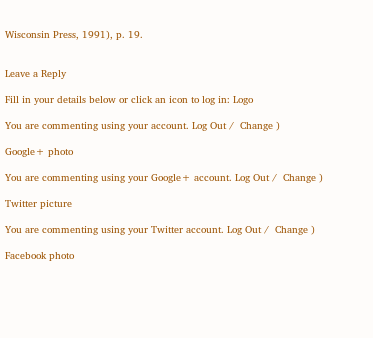Wisconsin Press, 1991), p. 19.


Leave a Reply

Fill in your details below or click an icon to log in: Logo

You are commenting using your account. Log Out /  Change )

Google+ photo

You are commenting using your Google+ account. Log Out /  Change )

Twitter picture

You are commenting using your Twitter account. Log Out /  Change )

Facebook photo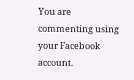You are commenting using your Facebook account.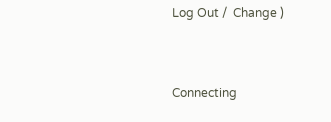Log Out /  Change )


Connecting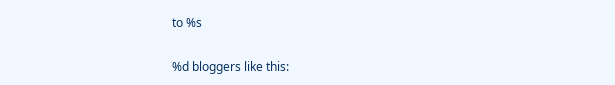to %s

%d bloggers like this: